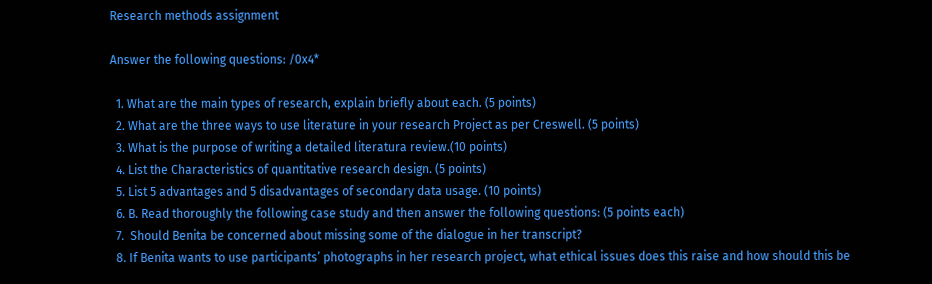Research methods assignment

Answer the following questions: /0x4*

  1. What are the main types of research, explain briefly about each. (5 points)
  2. What are the three ways to use literature in your research Project as per Creswell. (5 points)
  3. What is the purpose of writing a detailed literatura review.(10 points)
  4. List the Characteristics of quantitative research design. (5 points)
  5. List 5 advantages and 5 disadvantages of secondary data usage. (10 points)
  6. B. Read thoroughly the following case study and then answer the following questions: (5 points each)
  7.  Should Benita be concerned about missing some of the dialogue in her transcript?
  8. If Benita wants to use participants’ photographs in her research project, what ethical issues does this raise and how should this be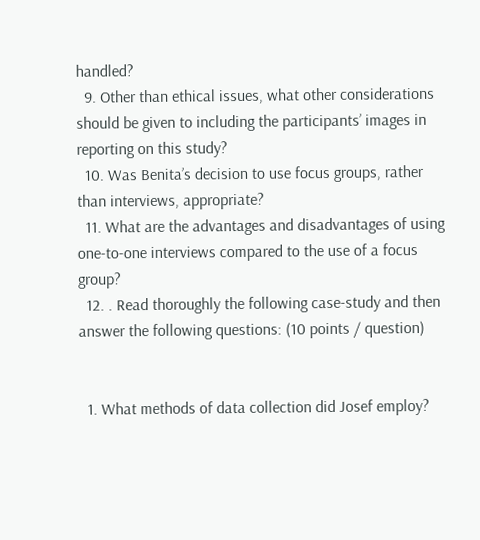handled?
  9. Other than ethical issues, what other considerations should be given to including the participants’ images in reporting on this study?
  10. Was Benita’s decision to use focus groups, rather than interviews, appropriate?
  11. What are the advantages and disadvantages of using one-to-one interviews compared to the use of a focus group?
  12. . Read thoroughly the following case-study and then answer the following questions: (10 points / question)


  1. What methods of data collection did Josef employ?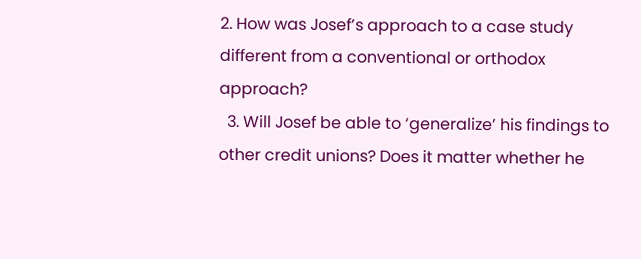2. How was Josef’s approach to a case study different from a conventional or orthodox approach?
  3. Will Josef be able to ‘generalize’ his findings to other credit unions? Does it matter whether he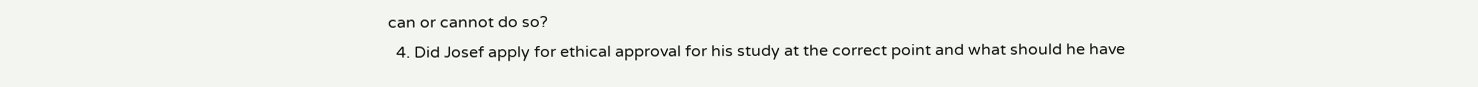can or cannot do so?
  4. Did Josef apply for ethical approval for his study at the correct point and what should he have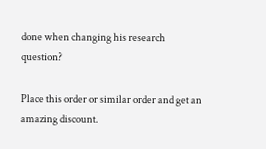done when changing his research question?

Place this order or similar order and get an amazing discount.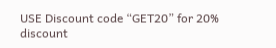USE Discount code “GET20” for 20% discount